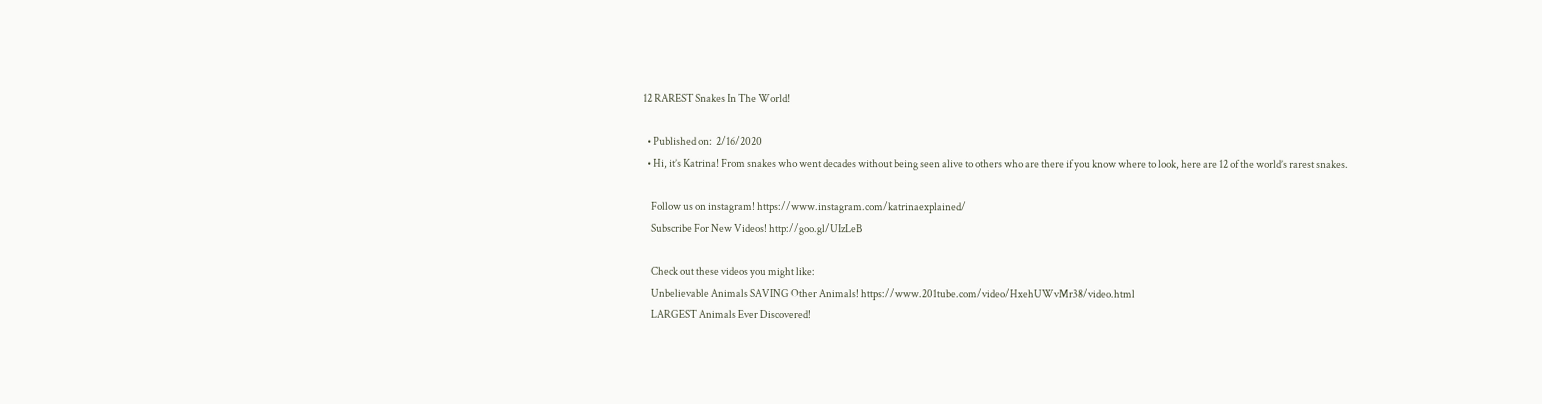12 RAREST Snakes In The World!

  • Published on:  2/16/2020
  • Hi, it’s Katrina! From snakes who went decades without being seen alive to others who are there if you know where to look, here are 12 of the world’s rarest snakes.

    Follow us on instagram! https://www.instagram.com/katrinaexplained/
    Subscribe For New Videos! http://goo.gl/UIzLeB

    Check out these videos you might like:
    Unbelievable Animals SAVING Other Animals! https://www.201tube.com/video/HxehUWvMr38/video.html
    LARGEST Animals Ever Discovered!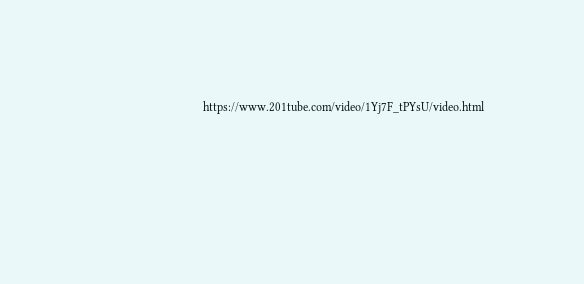https://www.201tube.com/video/1Yj7F_tPYsU/video.html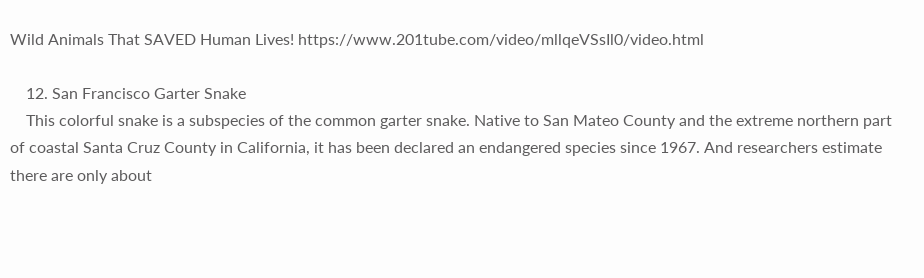Wild Animals That SAVED Human Lives! https://www.201tube.com/video/mllqeVSsIl0/video.html

    12. San Francisco Garter Snake
    This colorful snake is a subspecies of the common garter snake. Native to San Mateo County and the extreme northern part of coastal Santa Cruz County in California, it has been declared an endangered species since 1967. And researchers estimate there are only about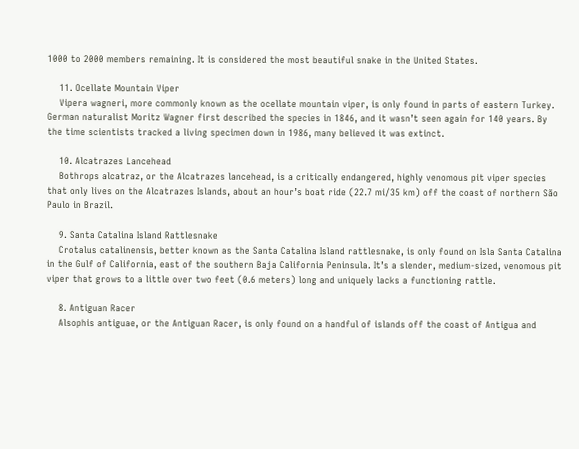1000 to 2000 members remaining. It is considered the most beautiful snake in the United States.

    11. Ocellate Mountain Viper
    Vipera wagneri, more commonly known as the ocellate mountain viper, is only found in parts of eastern Turkey. German naturalist Moritz Wagner first described the species in 1846, and it wasn’t seen again for 140 years. By the time scientists tracked a living specimen down in 1986, many believed it was extinct.

    10. Alcatrazes Lancehead
    Bothrops alcatraz, or the Alcatrazes lancehead, is a critically endangered, highly venomous pit viper species that only lives on the Alcatrazes Islands, about an hour’s boat ride (22.7 mi/35 km) off the coast of northern São Paulo in Brazil.

    9. Santa Catalina Island Rattlesnake
    Crotalus catalinensis, better known as the Santa Catalina Island rattlesnake, is only found on Isla Santa Catalina in the Gulf of California, east of the southern Baja California Peninsula. It’s a slender, medium-sized, venomous pit viper that grows to a little over two feet (0.6 meters) long and uniquely lacks a functioning rattle.

    8. Antiguan Racer
    Alsophis antiguae, or the Antiguan Racer, is only found on a handful of islands off the coast of Antigua and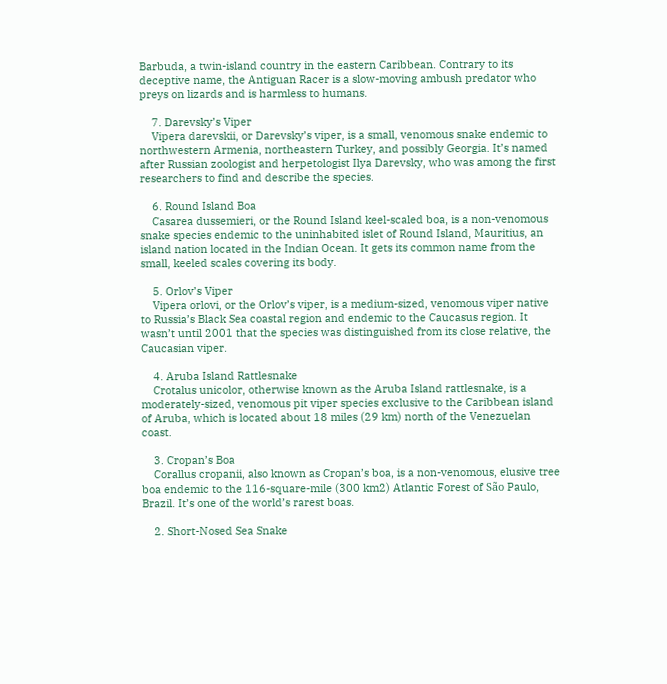Barbuda, a twin-island country in the eastern Caribbean. Contrary to its deceptive name, the Antiguan Racer is a slow-moving ambush predator who preys on lizards and is harmless to humans.

    7. Darevsky’s Viper
    Vipera darevskii, or Darevsky’s viper, is a small, venomous snake endemic to northwestern Armenia, northeastern Turkey, and possibly Georgia. It’s named after Russian zoologist and herpetologist Ilya Darevsky, who was among the first researchers to find and describe the species.

    6. Round Island Boa
    Casarea dussemieri, or the Round Island keel-scaled boa, is a non-venomous snake species endemic to the uninhabited islet of Round Island, Mauritius, an island nation located in the Indian Ocean. It gets its common name from the small, keeled scales covering its body.

    5. Orlov’s Viper
    Vipera orlovi, or the Orlov’s viper, is a medium-sized, venomous viper native to Russia’s Black Sea coastal region and endemic to the Caucasus region. It wasn’t until 2001 that the species was distinguished from its close relative, the Caucasian viper.

    4. Aruba Island Rattlesnake
    Crotalus unicolor, otherwise known as the Aruba Island rattlesnake, is a moderately-sized, venomous pit viper species exclusive to the Caribbean island of Aruba, which is located about 18 miles (29 km) north of the Venezuelan coast.

    3. Cropan’s Boa
    Corallus cropanii, also known as Cropan’s boa, is a non-venomous, elusive tree boa endemic to the 116-square-mile (300 km2) Atlantic Forest of São Paulo, Brazil. It’s one of the world’s rarest boas.

    2. Short-Nosed Sea Snake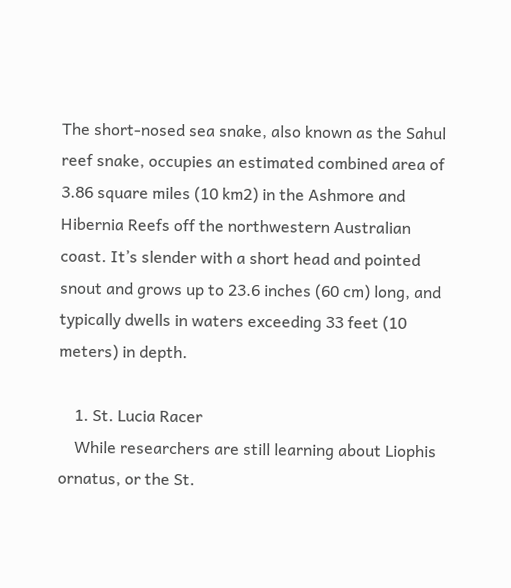The short-nosed sea snake, also known as the Sahul reef snake, occupies an estimated combined area of 3.86 square miles (10 km2) in the Ashmore and Hibernia Reefs off the northwestern Australian coast. It’s slender with a short head and pointed snout and grows up to 23.6 inches (60 cm) long, and typically dwells in waters exceeding 33 feet (10 meters) in depth.

    1. St. Lucia Racer
    While researchers are still learning about Liophis ornatus, or the St.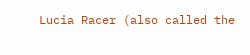Lucia Racer (also called the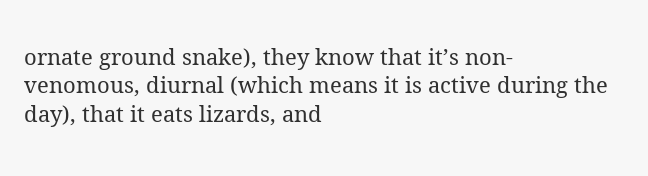ornate ground snake), they know that it’s non-venomous, diurnal (which means it is active during the day), that it eats lizards, and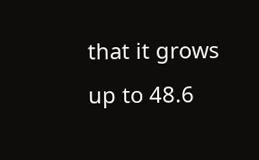that it grows up to 48.6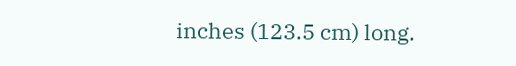inches (123.5 cm) long.